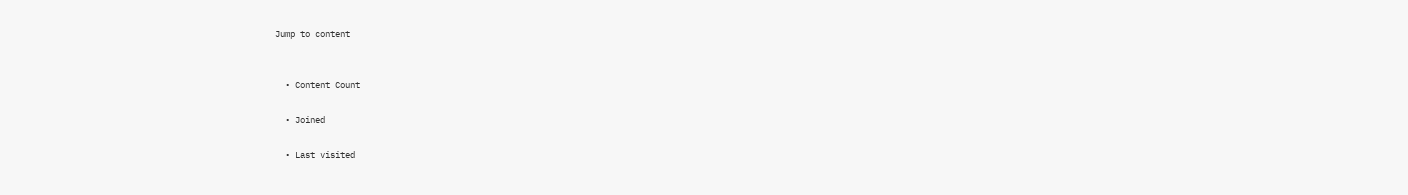Jump to content


  • Content Count

  • Joined

  • Last visited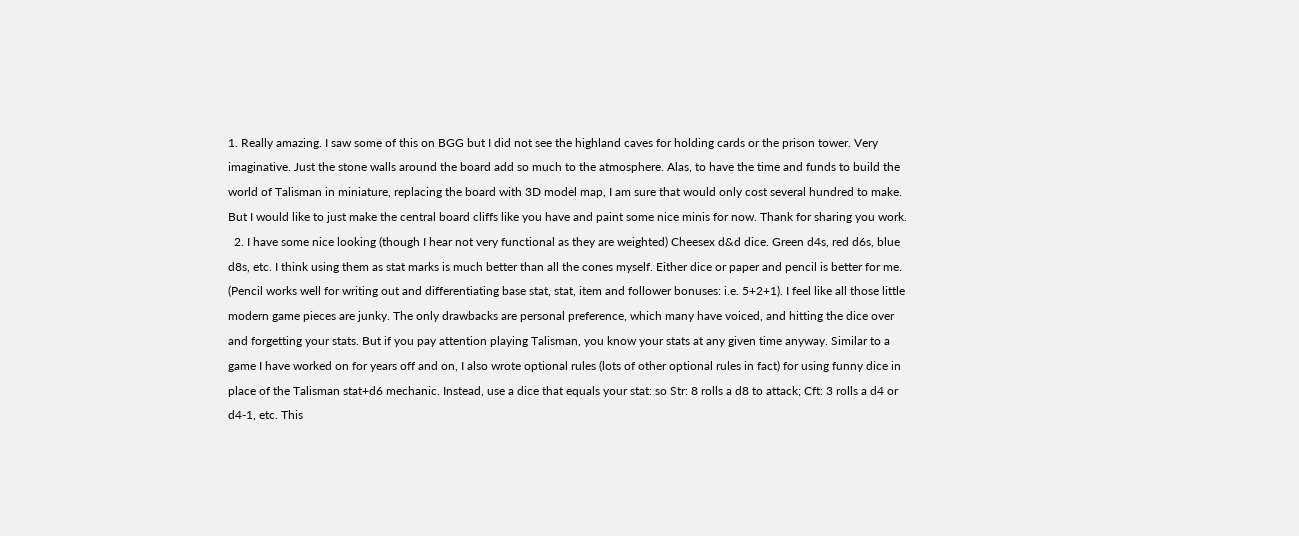1. Really amazing. I saw some of this on BGG but I did not see the highland caves for holding cards or the prison tower. Very imaginative. Just the stone walls around the board add so much to the atmosphere. Alas, to have the time and funds to build the world of Talisman in miniature, replacing the board with 3D model map, I am sure that would only cost several hundred to make. But I would like to just make the central board cliffs like you have and paint some nice minis for now. Thank for sharing you work.
  2. I have some nice looking (though I hear not very functional as they are weighted) Cheesex d&d dice. Green d4s, red d6s, blue d8s, etc. I think using them as stat marks is much better than all the cones myself. Either dice or paper and pencil is better for me. (Pencil works well for writing out and differentiating base stat, stat, item and follower bonuses: i.e. 5+2+1). I feel like all those little modern game pieces are junky. The only drawbacks are personal preference, which many have voiced, and hitting the dice over and forgetting your stats. But if you pay attention playing Talisman, you know your stats at any given time anyway. Similar to a game I have worked on for years off and on, I also wrote optional rules (lots of other optional rules in fact) for using funny dice in place of the Talisman stat+d6 mechanic. Instead, use a dice that equals your stat: so Str: 8 rolls a d8 to attack; Cft: 3 rolls a d4 or d4-1, etc. This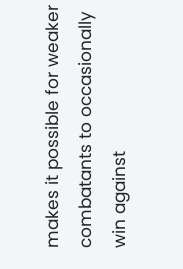makes it possible for weaker combatants to occasionally win against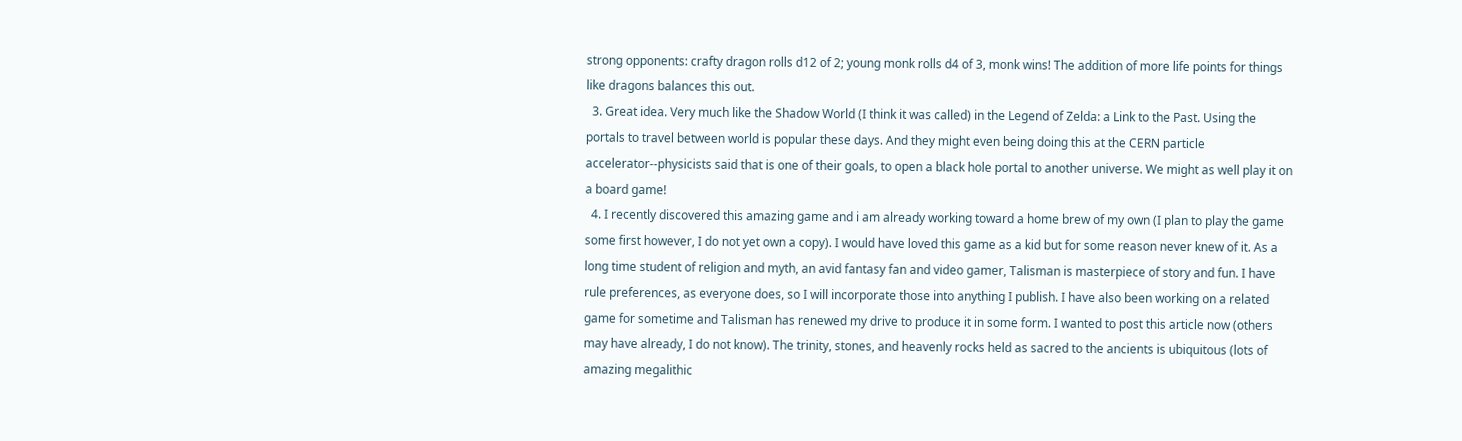strong opponents: crafty dragon rolls d12 of 2; young monk rolls d4 of 3, monk wins! The addition of more life points for things like dragons balances this out.
  3. Great idea. Very much like the Shadow World (I think it was called) in the Legend of Zelda: a Link to the Past. Using the portals to travel between world is popular these days. And they might even being doing this at the CERN particle accelerator--physicists said that is one of their goals, to open a black hole portal to another universe. We might as well play it on a board game!
  4. I recently discovered this amazing game and i am already working toward a home brew of my own (I plan to play the game some first however, I do not yet own a copy). I would have loved this game as a kid but for some reason never knew of it. As a long time student of religion and myth, an avid fantasy fan and video gamer, Talisman is masterpiece of story and fun. I have rule preferences, as everyone does, so I will incorporate those into anything I publish. I have also been working on a related game for sometime and Talisman has renewed my drive to produce it in some form. I wanted to post this article now (others may have already, I do not know). The trinity, stones, and heavenly rocks held as sacred to the ancients is ubiquitous (lots of amazing megalithic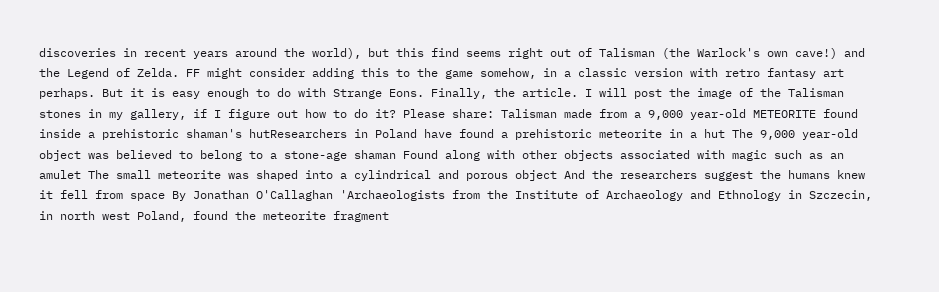discoveries in recent years around the world), but this find seems right out of Talisman (the Warlock's own cave!) and the Legend of Zelda. FF might consider adding this to the game somehow, in a classic version with retro fantasy art perhaps. But it is easy enough to do with Strange Eons. Finally, the article. I will post the image of the Talisman stones in my gallery, if I figure out how to do it? Please share: Talisman made from a 9,000 year-old METEORITE found inside a prehistoric shaman's hutResearchers in Poland have found a prehistoric meteorite in a hut The 9,000 year-old object was believed to belong to a stone-age shaman Found along with other objects associated with magic such as an amulet The small meteorite was shaped into a cylindrical and porous object And the researchers suggest the humans knew it fell from space By Jonathan O'Callaghan 'Archaeologists from the Institute of Archaeology and Ethnology in Szczecin, in north west Poland, found the meteorite fragment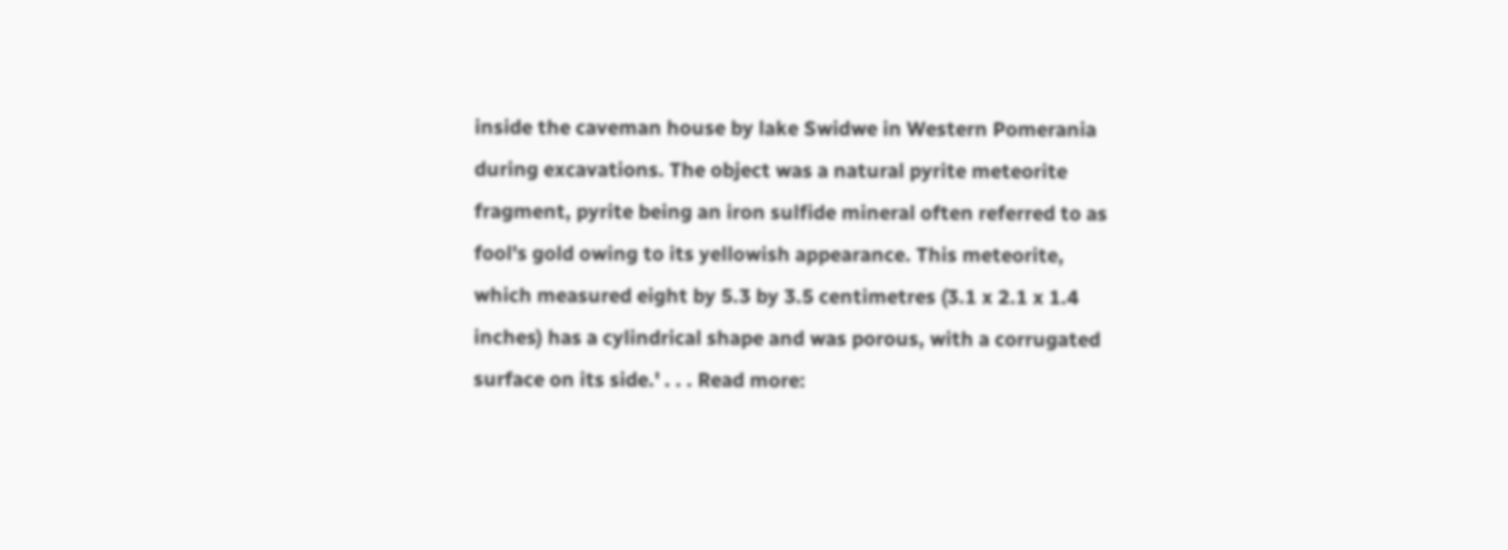inside the caveman house by lake Swidwe in Western Pomerania during excavations. The object was a natural pyrite meteorite fragment, pyrite being an iron sulfide mineral often referred to as fool's gold owing to its yellowish appearance. This meteorite, which measured eight by 5.3 by 3.5 centimetres (3.1 x 2.1 x 1.4 inches) has a cylindrical shape and was porous, with a corrugated surface on its side.' . . . Read more: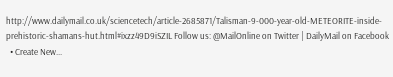http://www.dailymail.co.uk/sciencetech/article-2685871/Talisman-9-000-year-old-METEORITE-inside-prehistoric-shamans-hut.html#ixzz49D9iSZIL Follow us: @MailOnline on Twitter | DailyMail on Facebook
  • Create New...